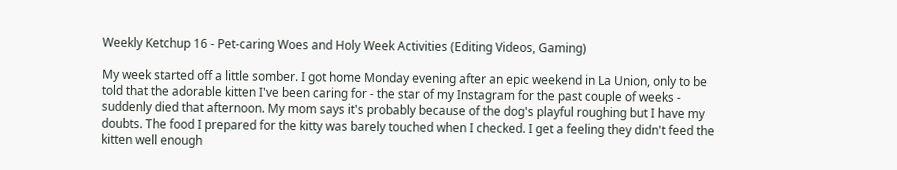Weekly Ketchup 16 - Pet-caring Woes and Holy Week Activities (Editing Videos, Gaming)

My week started off a little somber. I got home Monday evening after an epic weekend in La Union, only to be told that the adorable kitten I've been caring for - the star of my Instagram for the past couple of weeks - suddenly died that afternoon. My mom says it's probably because of the dog's playful roughing but I have my doubts. The food I prepared for the kitty was barely touched when I checked. I get a feeling they didn't feed the kitten well enough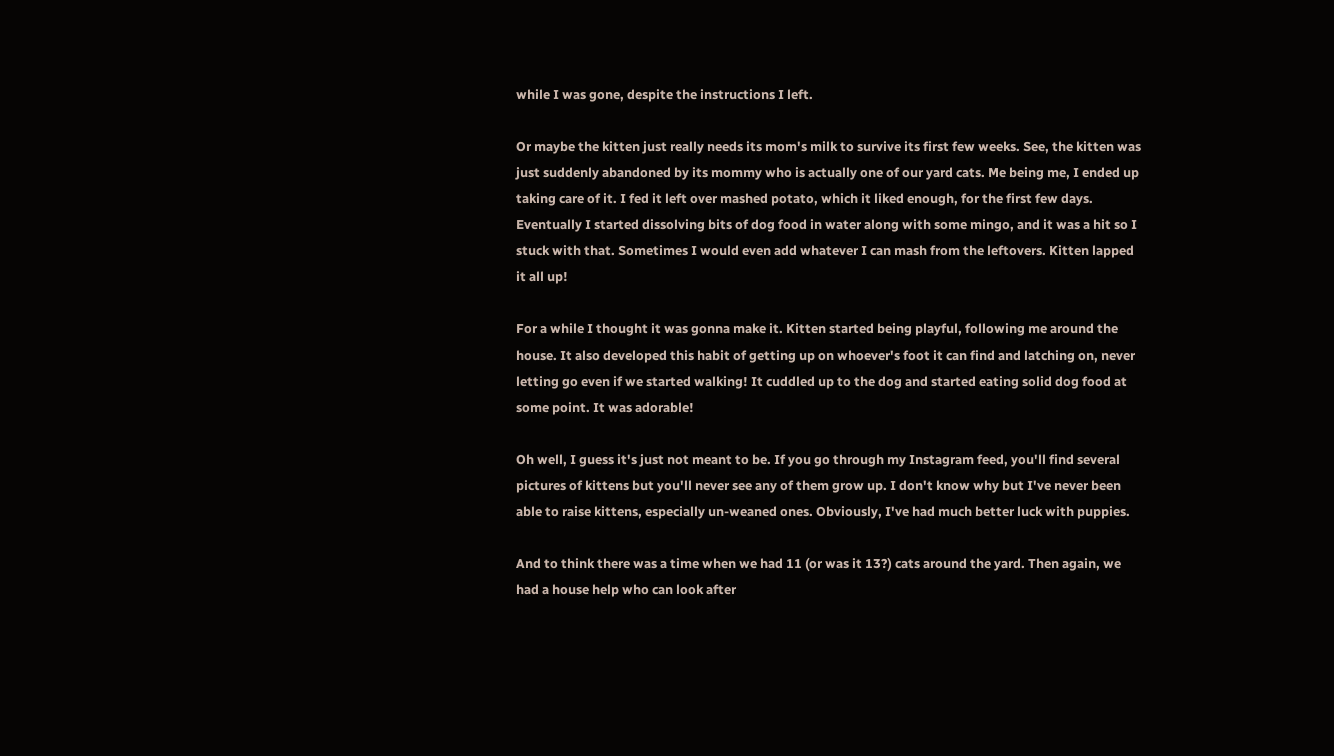while I was gone, despite the instructions I left.

Or maybe the kitten just really needs its mom's milk to survive its first few weeks. See, the kitten was just suddenly abandoned by its mommy who is actually one of our yard cats. Me being me, I ended up taking care of it. I fed it left over mashed potato, which it liked enough, for the first few days. Eventually I started dissolving bits of dog food in water along with some mingo, and it was a hit so I stuck with that. Sometimes I would even add whatever I can mash from the leftovers. Kitten lapped it all up!

For a while I thought it was gonna make it. Kitten started being playful, following me around the house. It also developed this habit of getting up on whoever's foot it can find and latching on, never letting go even if we started walking! It cuddled up to the dog and started eating solid dog food at some point. It was adorable!

Oh well, I guess it's just not meant to be. If you go through my Instagram feed, you'll find several pictures of kittens but you'll never see any of them grow up. I don't know why but I've never been able to raise kittens, especially un-weaned ones. Obviously, I've had much better luck with puppies.

And to think there was a time when we had 11 (or was it 13?) cats around the yard. Then again, we had a house help who can look after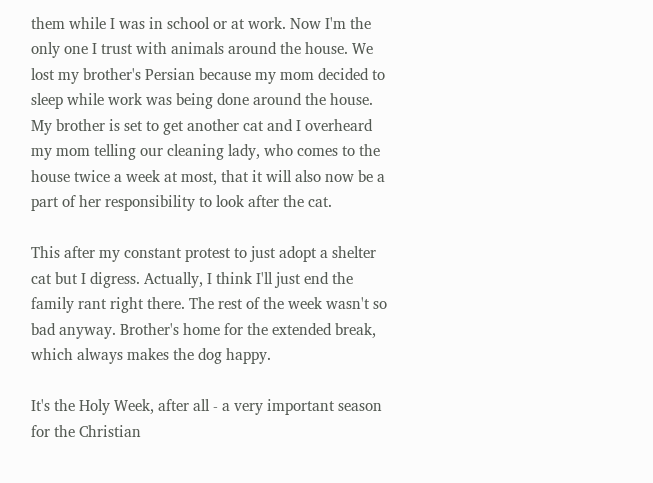them while I was in school or at work. Now I'm the only one I trust with animals around the house. We lost my brother's Persian because my mom decided to sleep while work was being done around the house. My brother is set to get another cat and I overheard my mom telling our cleaning lady, who comes to the house twice a week at most, that it will also now be a part of her responsibility to look after the cat.

This after my constant protest to just adopt a shelter cat but I digress. Actually, I think I'll just end the family rant right there. The rest of the week wasn't so bad anyway. Brother's home for the extended break, which always makes the dog happy.

It's the Holy Week, after all - a very important season for the Christian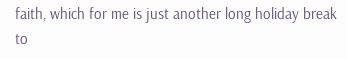faith, which for me is just another long holiday break to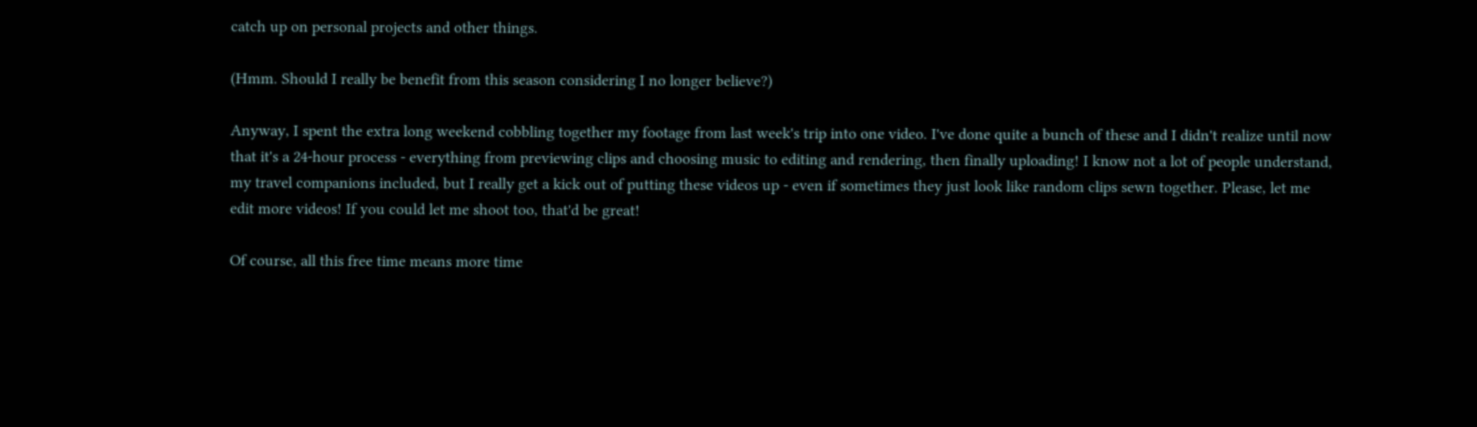catch up on personal projects and other things.

(Hmm. Should I really be benefit from this season considering I no longer believe?)

Anyway, I spent the extra long weekend cobbling together my footage from last week's trip into one video. I've done quite a bunch of these and I didn't realize until now that it's a 24-hour process - everything from previewing clips and choosing music to editing and rendering, then finally uploading! I know not a lot of people understand, my travel companions included, but I really get a kick out of putting these videos up - even if sometimes they just look like random clips sewn together. Please, let me edit more videos! If you could let me shoot too, that'd be great!

Of course, all this free time means more time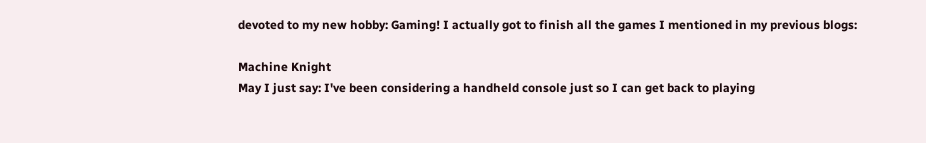devoted to my new hobby: Gaming! I actually got to finish all the games I mentioned in my previous blogs:

Machine Knight
May I just say: I've been considering a handheld console just so I can get back to playing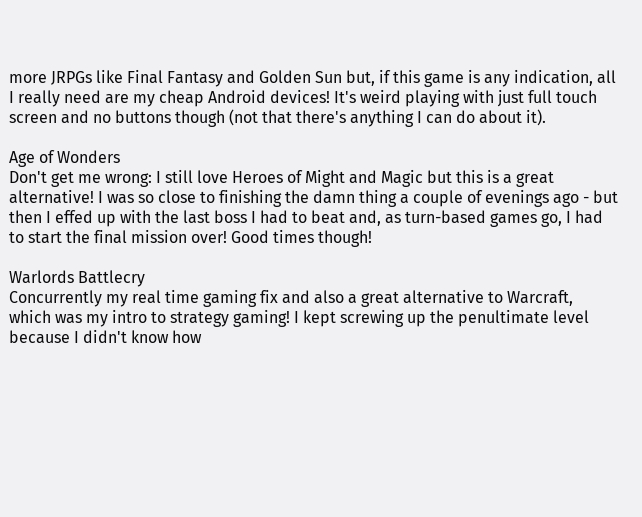more JRPGs like Final Fantasy and Golden Sun but, if this game is any indication, all I really need are my cheap Android devices! It's weird playing with just full touch screen and no buttons though (not that there's anything I can do about it).

Age of Wonders
Don't get me wrong: I still love Heroes of Might and Magic but this is a great alternative! I was so close to finishing the damn thing a couple of evenings ago - but then I effed up with the last boss I had to beat and, as turn-based games go, I had to start the final mission over! Good times though!

Warlords Battlecry
Concurrently my real time gaming fix and also a great alternative to Warcraft, which was my intro to strategy gaming! I kept screwing up the penultimate level because I didn't know how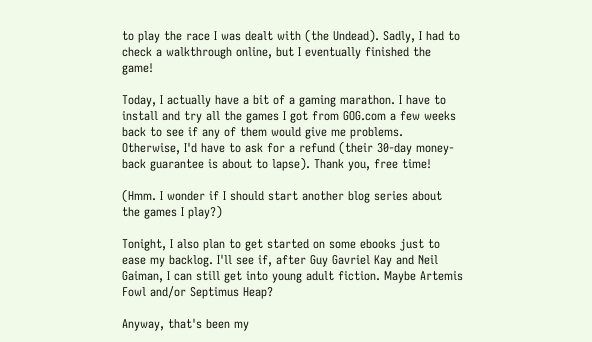to play the race I was dealt with (the Undead). Sadly, I had to check a walkthrough online, but I eventually finished the game!

Today, I actually have a bit of a gaming marathon. I have to install and try all the games I got from GOG.com a few weeks back to see if any of them would give me problems. Otherwise, I'd have to ask for a refund (their 30-day money-back guarantee is about to lapse). Thank you, free time!

(Hmm. I wonder if I should start another blog series about the games I play?)

Tonight, I also plan to get started on some ebooks just to ease my backlog. I'll see if, after Guy Gavriel Kay and Neil Gaiman, I can still get into young adult fiction. Maybe Artemis Fowl and/or Septimus Heap?

Anyway, that's been my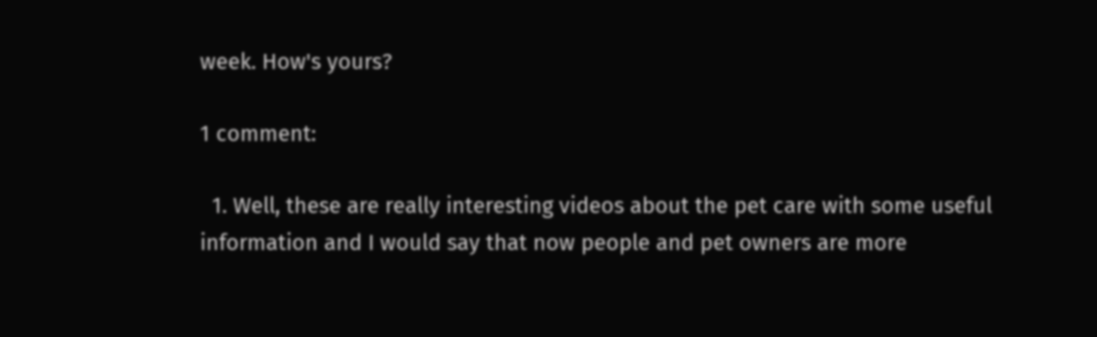week. How's yours?

1 comment:

  1. Well, these are really interesting videos about the pet care with some useful information and I would say that now people and pet owners are more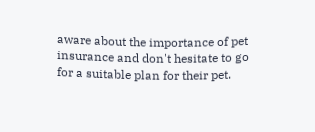aware about the importance of pet insurance and don't hesitate to go for a suitable plan for their pet.